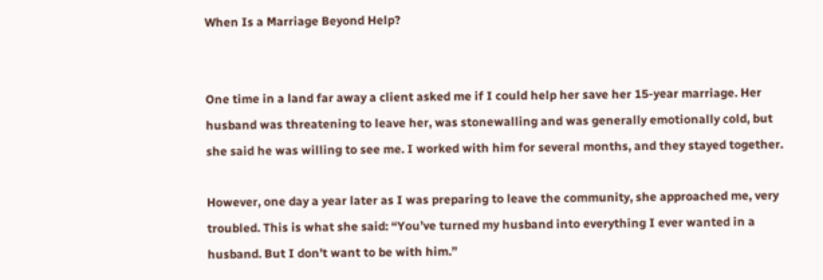When Is a Marriage Beyond Help?


One time in a land far away a client asked me if I could help her save her 15-year marriage. Her husband was threatening to leave her, was stonewalling and was generally emotionally cold, but she said he was willing to see me. I worked with him for several months, and they stayed together.

However, one day a year later as I was preparing to leave the community, she approached me, very troubled. This is what she said: “You’ve turned my husband into everything I ever wanted in a husband. But I don’t want to be with him.”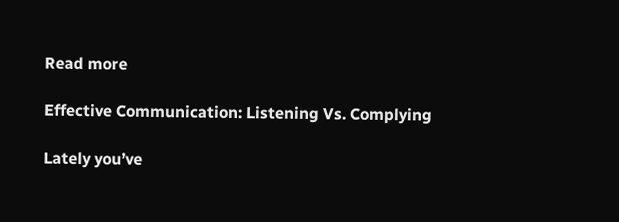Read more

Effective Communication: Listening Vs. Complying

Lately you’ve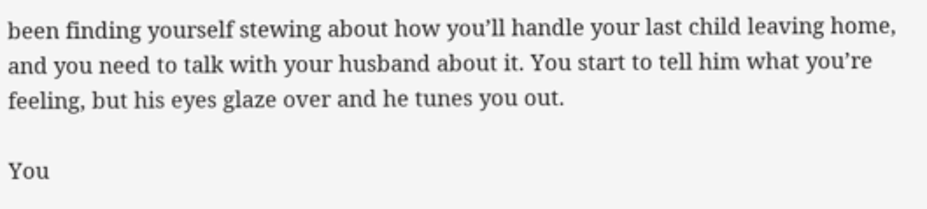been finding yourself stewing about how you’ll handle your last child leaving home, and you need to talk with your husband about it. You start to tell him what you’re feeling, but his eyes glaze over and he tunes you out.

You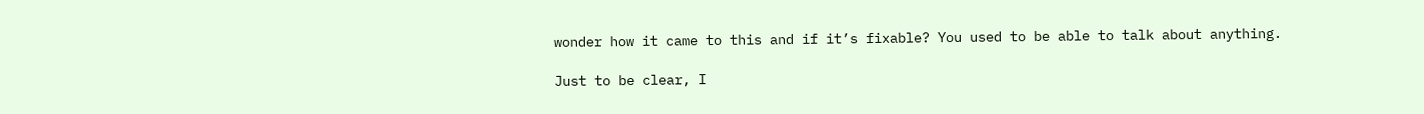wonder how it came to this and if it’s fixable? You used to be able to talk about anything.

Just to be clear, I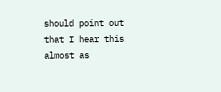should point out that I hear this almost as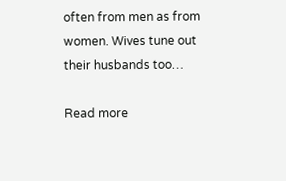often from men as from women. Wives tune out their husbands too…

Read more